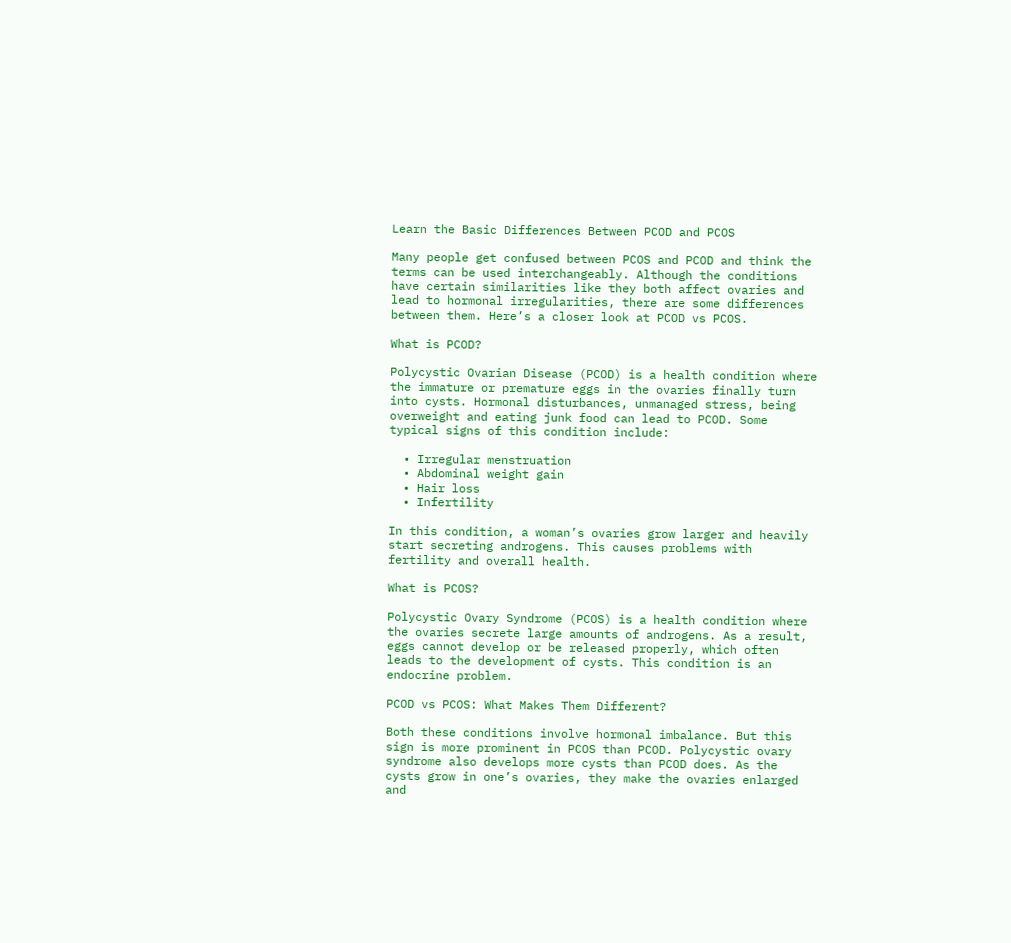Learn the Basic Differences Between PCOD and PCOS

Many people get confused between PCOS and PCOD and think the terms can be used interchangeably. Although the conditions have certain similarities like they both affect ovaries and lead to hormonal irregularities, there are some differences between them. Here’s a closer look at PCOD vs PCOS.

What is PCOD?

Polycystic Ovarian Disease (PCOD) is a health condition where the immature or premature eggs in the ovaries finally turn into cysts. Hormonal disturbances, unmanaged stress, being overweight and eating junk food can lead to PCOD. Some typical signs of this condition include:

  • Irregular menstruation
  • Abdominal weight gain
  • Hair loss
  • Infertility

In this condition, a woman’s ovaries grow larger and heavily start secreting androgens. This causes problems with fertility and overall health.

What is PCOS?

Polycystic Ovary Syndrome (PCOS) is a health condition where the ovaries secrete large amounts of androgens. As a result, eggs cannot develop or be released properly, which often leads to the development of cysts. This condition is an endocrine problem.

PCOD vs PCOS: What Makes Them Different?

Both these conditions involve hormonal imbalance. But this sign is more prominent in PCOS than PCOD. Polycystic ovary syndrome also develops more cysts than PCOD does. As the cysts grow in one’s ovaries, they make the ovaries enlarged and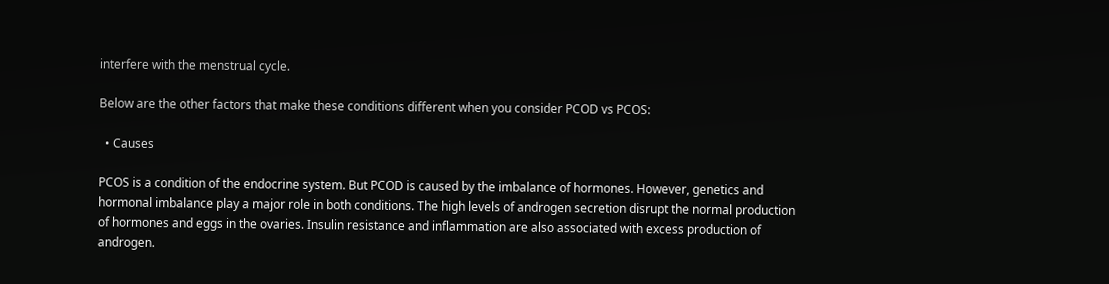interfere with the menstrual cycle.

Below are the other factors that make these conditions different when you consider PCOD vs PCOS:

  • Causes

PCOS is a condition of the endocrine system. But PCOD is caused by the imbalance of hormones. However, genetics and hormonal imbalance play a major role in both conditions. The high levels of androgen secretion disrupt the normal production of hormones and eggs in the ovaries. Insulin resistance and inflammation are also associated with excess production of androgen.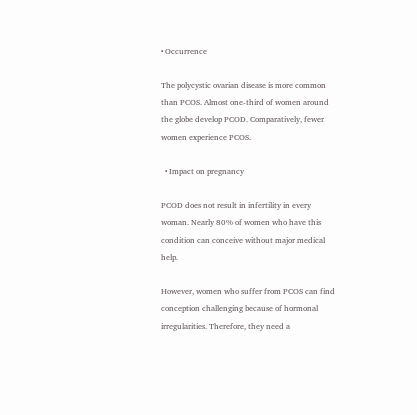• Occurrence

The polycystic ovarian disease is more common than PCOS. Almost one-third of women around the globe develop PCOD. Comparatively, fewer women experience PCOS.

  • Impact on pregnancy

PCOD does not result in infertility in every woman. Nearly 80% of women who have this condition can conceive without major medical help.

However, women who suffer from PCOS can find conception challenging because of hormonal irregularities. Therefore, they need a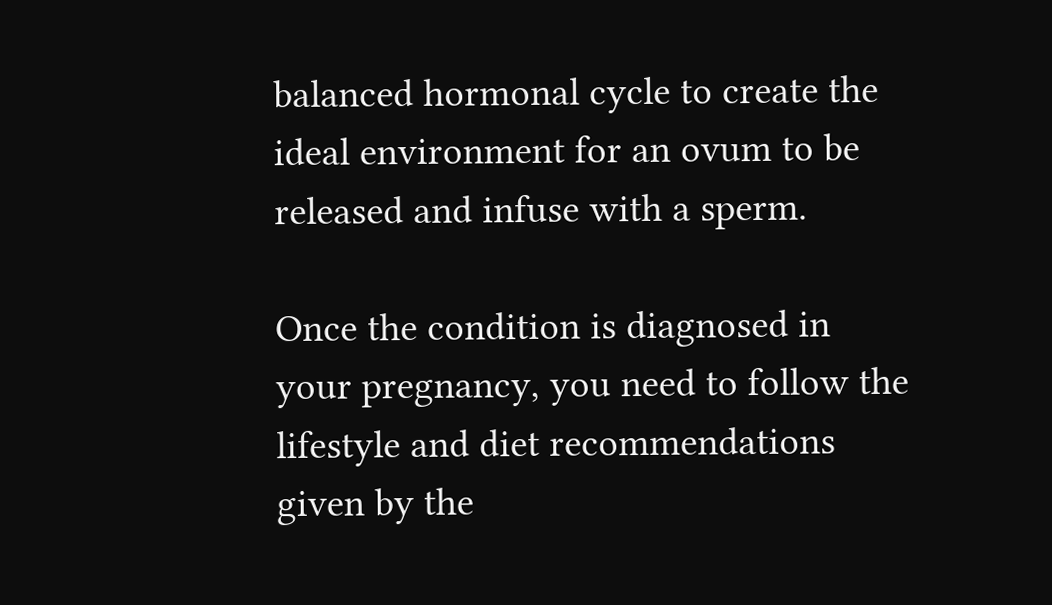balanced hormonal cycle to create the ideal environment for an ovum to be released and infuse with a sperm.

Once the condition is diagnosed in your pregnancy, you need to follow the lifestyle and diet recommendations given by the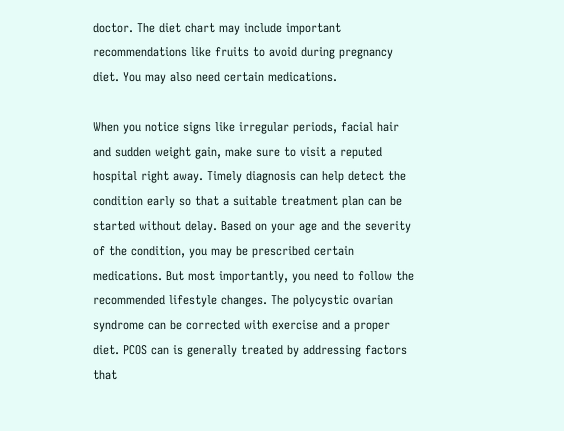doctor. The diet chart may include important recommendations like fruits to avoid during pregnancy diet. You may also need certain medications.

When you notice signs like irregular periods, facial hair and sudden weight gain, make sure to visit a reputed hospital right away. Timely diagnosis can help detect the condition early so that a suitable treatment plan can be started without delay. Based on your age and the severity of the condition, you may be prescribed certain medications. But most importantly, you need to follow the recommended lifestyle changes. The polycystic ovarian syndrome can be corrected with exercise and a proper diet. PCOS can is generally treated by addressing factors that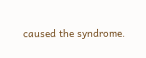caused the syndrome.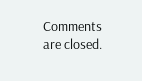Comments are closed.